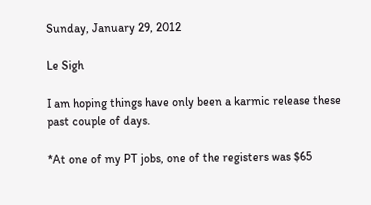Sunday, January 29, 2012

Le Sigh

I am hoping things have only been a karmic release these past couple of days.

*At one of my PT jobs, one of the registers was $65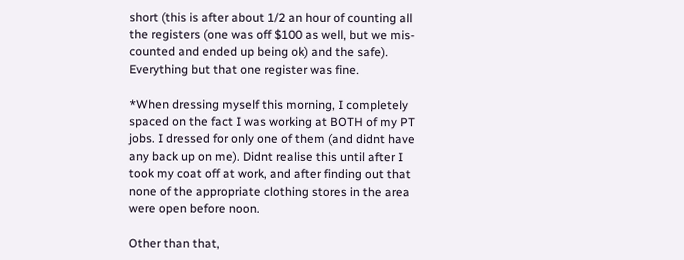short (this is after about 1/2 an hour of counting all the registers (one was off $100 as well, but we mis-counted and ended up being ok) and the safe). Everything but that one register was fine.

*When dressing myself this morning, I completely spaced on the fact I was working at BOTH of my PT jobs. I dressed for only one of them (and didnt have any back up on me). Didnt realise this until after I took my coat off at work, and after finding out that none of the appropriate clothing stores in the area were open before noon.

Other than that,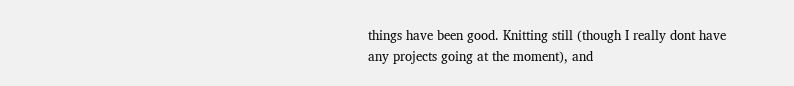things have been good. Knitting still (though I really dont have any projects going at the moment), and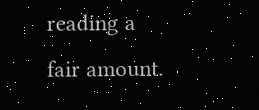reading a fair amount.